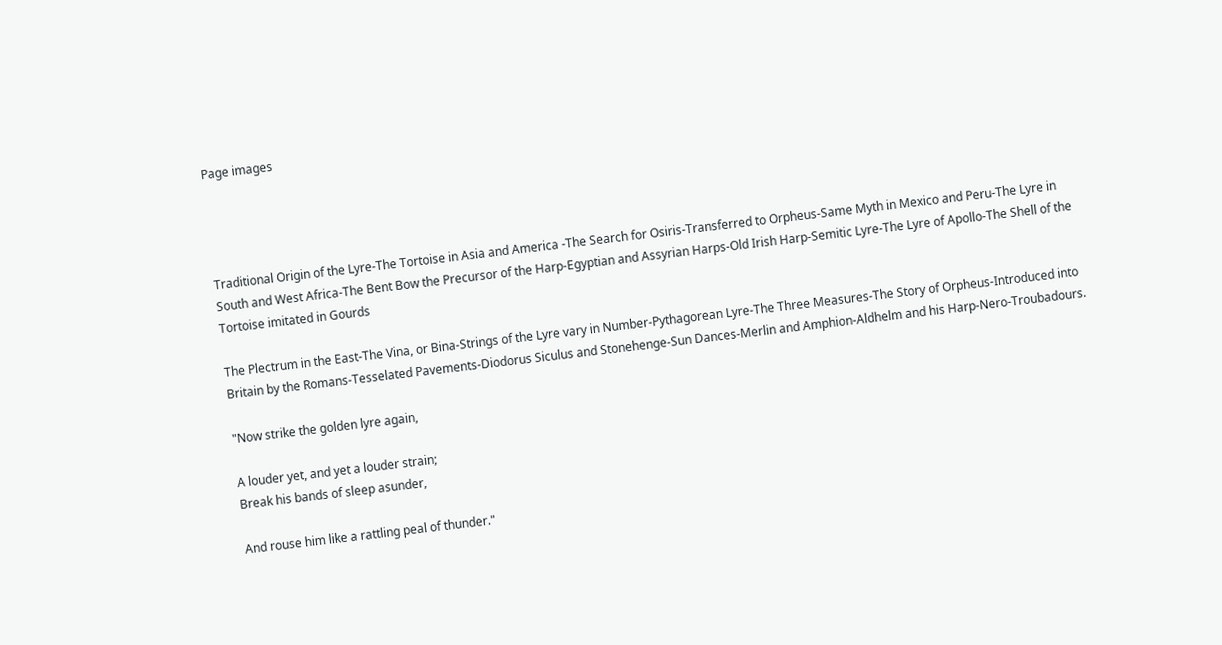Page images




Traditional Origin of the Lyre-The Tortoise in Asia and America -The Search for Osiris-Transferred to Orpheus-Same Myth in Mexico and Peru-The Lyre in South and West Africa-The Bent Bow the Precursor of the Harp-Egyptian and Assyrian Harps-Old Irish Harp-Semitic Lyre-The Lyre of Apollo-The Shell of the Tortoise imitated in Gourds

The Plectrum in the East-The Vina, or Bina-Strings of the Lyre vary in Number-Pythagorean Lyre-The Three Measures-The Story of Orpheus-Introduced into Britain by the Romans-Tesselated Pavements-Diodorus Siculus and Stonehenge-Sun Dances-Merlin and Amphion-Aldhelm and his Harp-Nero-Troubadours.

"Now strike the golden lyre again,

A louder yet, and yet a louder strain;
Break his bands of sleep asunder,

And rouse him like a rattling peal of thunder."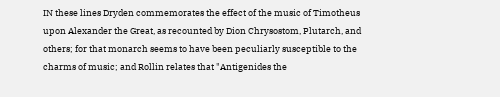IN these lines Dryden commemorates the effect of the music of Timotheus upon Alexander the Great, as recounted by Dion Chrysostom, Plutarch, and others; for that monarch seems to have been peculiarly susceptible to the charms of music; and Rollin relates that "Antigenides the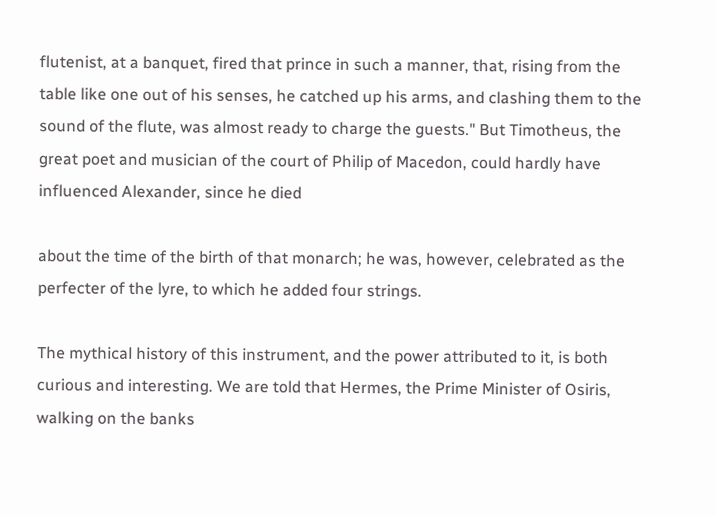flutenist, at a banquet, fired that prince in such a manner, that, rising from the table like one out of his senses, he catched up his arms, and clashing them to the sound of the flute, was almost ready to charge the guests." But Timotheus, the great poet and musician of the court of Philip of Macedon, could hardly have influenced Alexander, since he died

about the time of the birth of that monarch; he was, however, celebrated as the perfecter of the lyre, to which he added four strings.

The mythical history of this instrument, and the power attributed to it, is both curious and interesting. We are told that Hermes, the Prime Minister of Osiris, walking on the banks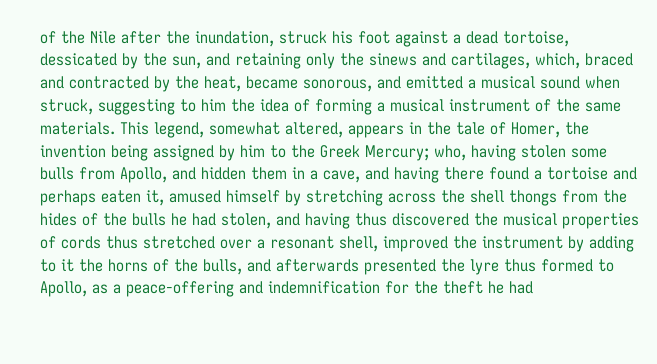of the Nile after the inundation, struck his foot against a dead tortoise, dessicated by the sun, and retaining only the sinews and cartilages, which, braced and contracted by the heat, became sonorous, and emitted a musical sound when struck, suggesting to him the idea of forming a musical instrument of the same materials. This legend, somewhat altered, appears in the tale of Homer, the invention being assigned by him to the Greek Mercury; who, having stolen some bulls from Apollo, and hidden them in a cave, and having there found a tortoise and perhaps eaten it, amused himself by stretching across the shell thongs from the hides of the bulls he had stolen, and having thus discovered the musical properties of cords thus stretched over a resonant shell, improved the instrument by adding to it the horns of the bulls, and afterwards presented the lyre thus formed to Apollo, as a peace-offering and indemnification for the theft he had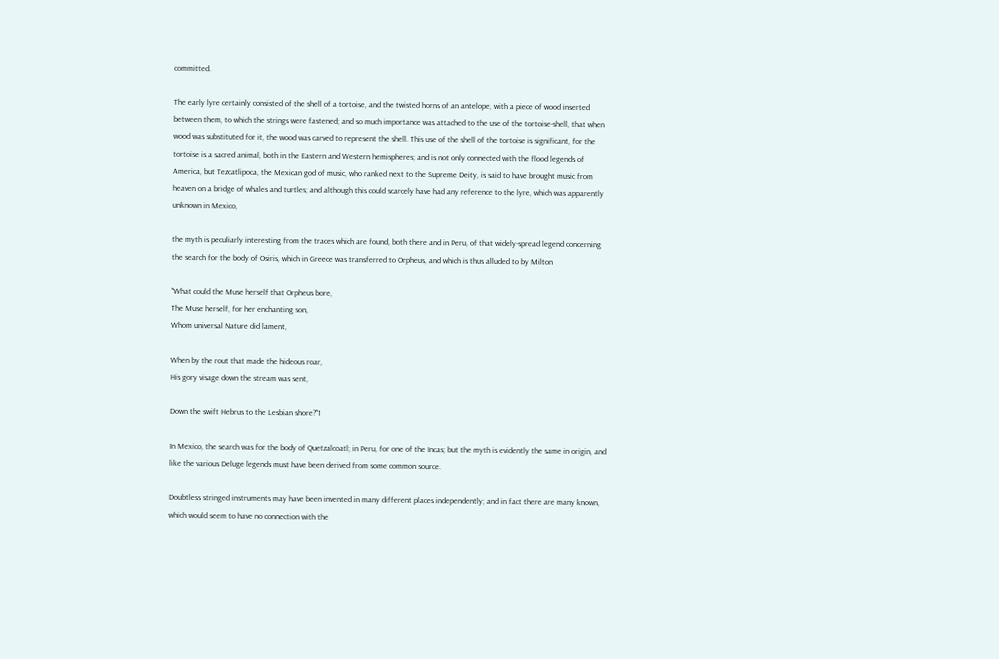committed.

The early lyre certainly consisted of the shell of a tortoise, and the twisted horns of an antelope, with a piece of wood inserted between them, to which the strings were fastened; and so much importance was attached to the use of the tortoise-shell, that when wood was substituted for it, the wood was carved to represent the shell. This use of the shell of the tortoise is significant, for the tortoise is a sacred animal, both in the Eastern and Western hemispheres; and is not only connected with the flood legends of America, but Tezcatlipoca, the Mexican god of music, who ranked next to the Supreme Deity, is said to have brought music from heaven on a bridge of whales and turtles; and although this could scarcely have had any reference to the lyre, which was apparently unknown in Mexico,

the myth is peculiarly interesting from the traces which are found, both there and in Peru, of that widely-spread legend concerning the search for the body of Osiris, which in Greece was transferred to Orpheus, and which is thus alluded to by Milton

"What could the Muse herself that Orpheus bore,
The Muse herself, for her enchanting son,
Whom universal Nature did lament,

When by the rout that made the hideous roar,
His gory visage down the stream was sent,

Down the swift Hebrus to the Lesbian shore?"1

In Mexico, the search was for the body of Quetzalcoatl; in Peru, for one of the Incas; but the myth is evidently the same in origin, and like the various Deluge legends must have been derived from some common source.

Doubtless stringed instruments may have been invented in many different places independently; and in fact there are many known, which would seem to have no connection with the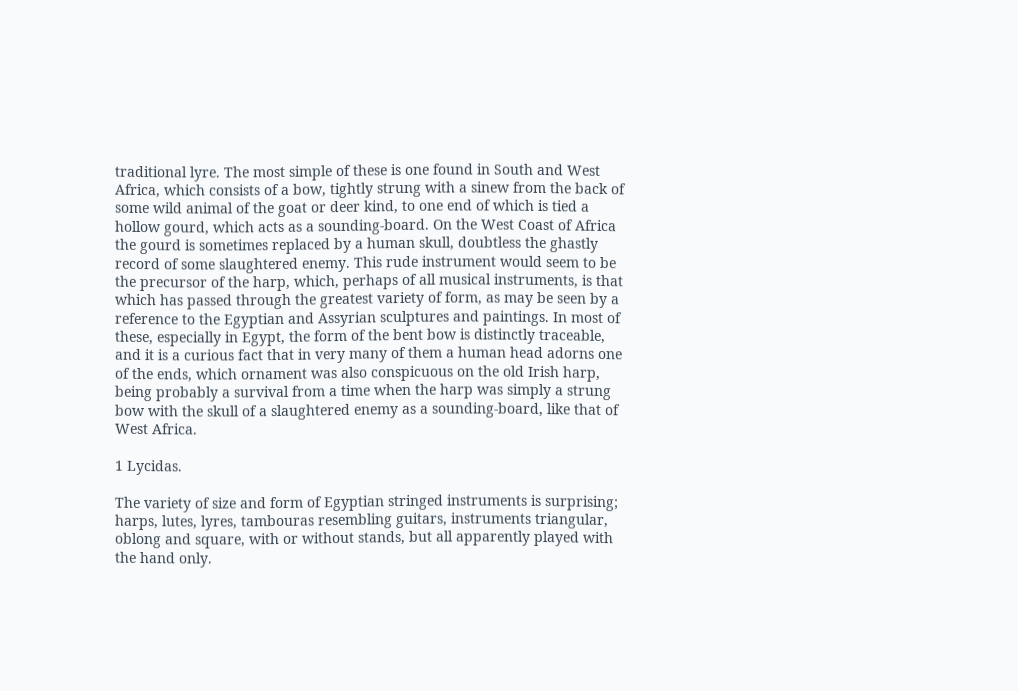traditional lyre. The most simple of these is one found in South and West Africa, which consists of a bow, tightly strung with a sinew from the back of some wild animal of the goat or deer kind, to one end of which is tied a hollow gourd, which acts as a sounding-board. On the West Coast of Africa the gourd is sometimes replaced by a human skull, doubtless the ghastly record of some slaughtered enemy. This rude instrument would seem to be the precursor of the harp, which, perhaps of all musical instruments, is that which has passed through the greatest variety of form, as may be seen by a reference to the Egyptian and Assyrian sculptures and paintings. In most of these, especially in Egypt, the form of the bent bow is distinctly traceable, and it is a curious fact that in very many of them a human head adorns one of the ends, which ornament was also conspicuous on the old Irish harp, being probably a survival from a time when the harp was simply a strung bow with the skull of a slaughtered enemy as a sounding-board, like that of West Africa.

1 Lycidas.

The variety of size and form of Egyptian stringed instruments is surprising; harps, lutes, lyres, tambouras resembling guitars, instruments triangular, oblong and square, with or without stands, but all apparently played with the hand only.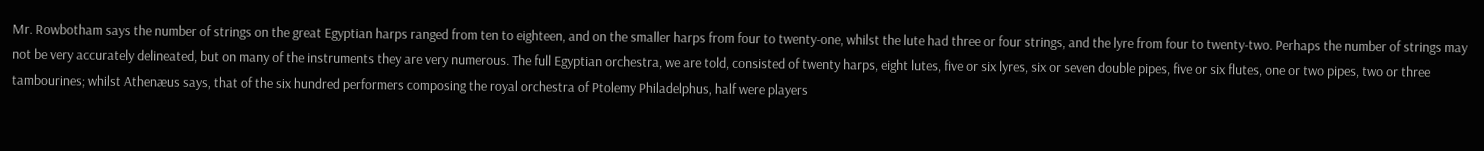Mr. Rowbotham says the number of strings on the great Egyptian harps ranged from ten to eighteen, and on the smaller harps from four to twenty-one, whilst the lute had three or four strings, and the lyre from four to twenty-two. Perhaps the number of strings may not be very accurately delineated, but on many of the instruments they are very numerous. The full Egyptian orchestra, we are told, consisted of twenty harps, eight lutes, five or six lyres, six or seven double pipes, five or six flutes, one or two pipes, two or three tambourines; whilst Athenæus says, that of the six hundred performers composing the royal orchestra of Ptolemy Philadelphus, half were players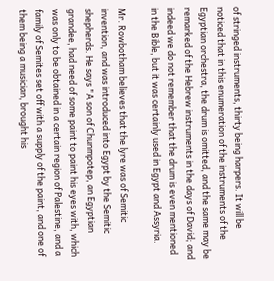of stringed instruments, thirty being harpers. It will be noticed that in this enumeration of the instruments of the Egyptian orchestra, the drum is omitted, and the same may be remarked of the Hebrew instruments in the days of David; and indeed we do not remember that the drum is even mentioned in the Bible, but it was certainly used in Egypt and Assyria.

Mr. Rowbotham believes that the lyre was of Semitic invention, and was introduced into Egypt by the Semitic shepherds. He says "A son of Chunmpotep, an Egyptian grandee, had need of some paint to paint his eyes with, which was only to be obtained in a certain region of Palestine, and a family of Semites set off with a supply of the paint, and one of them being a musician, brought his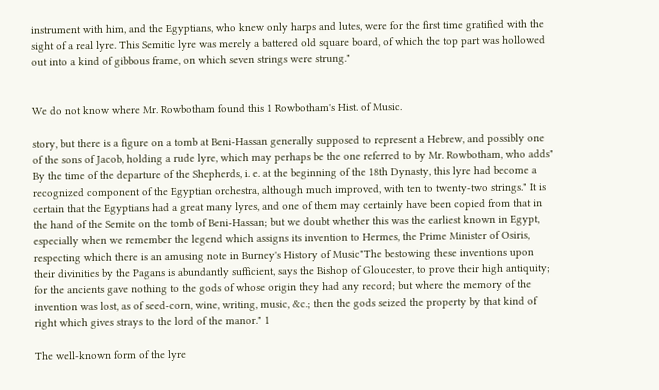instrument with him, and the Egyptians, who knew only harps and lutes, were for the first time gratified with the sight of a real lyre. This Semitic lyre was merely a battered old square board, of which the top part was hollowed out into a kind of gibbous frame, on which seven strings were strung."


We do not know where Mr. Rowbotham found this 1 Rowbotham's Hist. of Music.

story, but there is a figure on a tomb at Beni-Hassan generally supposed to represent a Hebrew, and possibly one of the sons of Jacob, holding a rude lyre, which may perhaps be the one referred to by Mr. Rowbotham, who adds" By the time of the departure of the Shepherds, i. e. at the beginning of the 18th Dynasty, this lyre had become a recognized component of the Egyptian orchestra, although much improved, with ten to twenty-two strings." It is certain that the Egyptians had a great many lyres, and one of them may certainly have been copied from that in the hand of the Semite on the tomb of Beni-Hassan; but we doubt whether this was the earliest known in Egypt, especially when we remember the legend which assigns its invention to Hermes, the Prime Minister of Osiris, respecting which there is an amusing note in Burney's History of Music"The bestowing these inventions upon their divinities by the Pagans is abundantly sufficient, says the Bishop of Gloucester, to prove their high antiquity; for the ancients gave nothing to the gods of whose origin they had any record; but where the memory of the invention was lost, as of seed-corn, wine, writing, music, &c.; then the gods seized the property by that kind of right which gives strays to the lord of the manor." 1

The well-known form of the lyre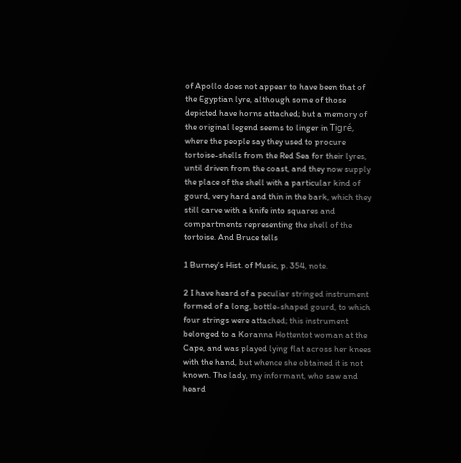of Apollo does not appear to have been that of the Egyptian lyre, although some of those depicted have horns attached; but a memory of the original legend seems to linger in Tigré, where the people say they used to procure tortoise-shells from the Red Sea for their lyres, until driven from the coast, and they now supply the place of the shell with a particular kind of gourd, very hard and thin in the bark, which they still carve with a knife into squares and compartments representing the shell of the tortoise. And Bruce tells

1 Burney's Hist. of Music, p. 354, note.

2 I have heard of a peculiar stringed instrument formed of a long, bottle-shaped gourd, to which four strings were attached; this instrument belonged to a Koranna Hottentot woman at the Cape, and was played lying flat across her knees with the hand, but whence she obtained it is not known. The lady, my informant, who saw and heard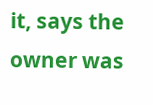it, says the owner was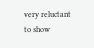very reluctant to show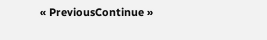« PreviousContinue »